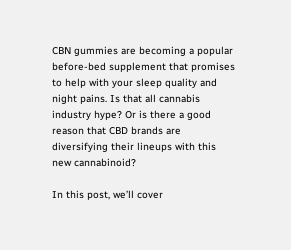CBN gummies are becoming a popular before-bed supplement that promises to help with your sleep quality and night pains. Is that all cannabis industry hype? Or is there a good reason that CBD brands are diversifying their lineups with this new cannabinoid?

In this post, we’ll cover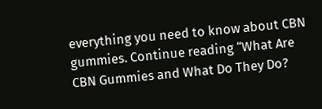everything you need to know about CBN gummies. Continue reading “What Are CBN Gummies and What Do They Do?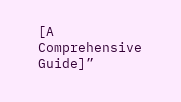[A Comprehensive Guide]”